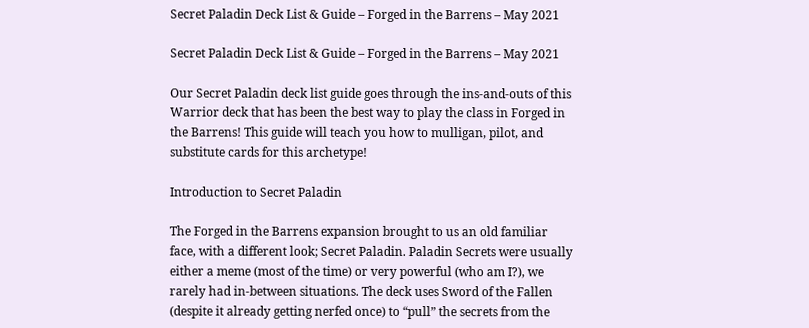Secret Paladin Deck List & Guide – Forged in the Barrens – May 2021

Secret Paladin Deck List & Guide – Forged in the Barrens – May 2021

Our Secret Paladin deck list guide goes through the ins-and-outs of this Warrior deck that has been the best way to play the class in Forged in the Barrens! This guide will teach you how to mulligan, pilot, and substitute cards for this archetype!

Introduction to Secret Paladin

The Forged in the Barrens expansion brought to us an old familiar face, with a different look; Secret Paladin. Paladin Secrets were usually either a meme (most of the time) or very powerful (who am I?), we rarely had in-between situations. The deck uses Sword of the Fallen (despite it already getting nerfed once) to “pull” the secrets from the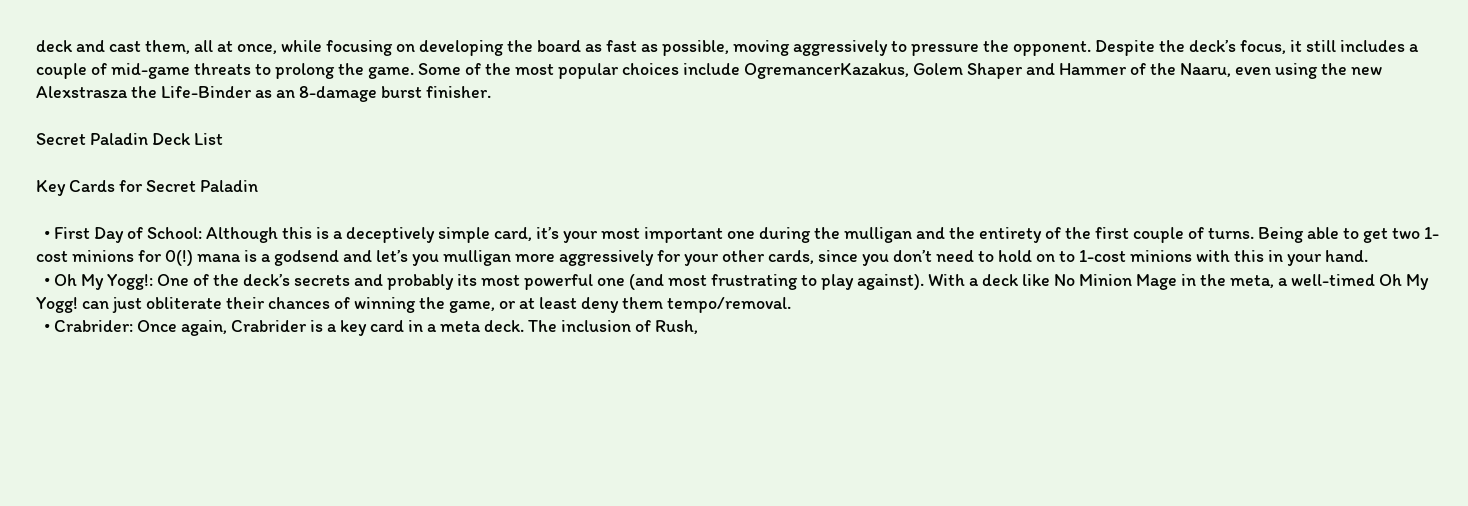deck and cast them, all at once, while focusing on developing the board as fast as possible, moving aggressively to pressure the opponent. Despite the deck’s focus, it still includes a couple of mid-game threats to prolong the game. Some of the most popular choices include OgremancerKazakus, Golem Shaper and Hammer of the Naaru, even using the new Alexstrasza the Life-Binder as an 8-damage burst finisher.

Secret Paladin Deck List

Key Cards for Secret Paladin

  • First Day of School: Although this is a deceptively simple card, it’s your most important one during the mulligan and the entirety of the first couple of turns. Being able to get two 1-cost minions for 0(!) mana is a godsend and let’s you mulligan more aggressively for your other cards, since you don’t need to hold on to 1-cost minions with this in your hand.
  • Oh My Yogg!: One of the deck’s secrets and probably its most powerful one (and most frustrating to play against). With a deck like No Minion Mage in the meta, a well-timed Oh My Yogg! can just obliterate their chances of winning the game, or at least deny them tempo/removal.
  • Crabrider: Once again, Crabrider is a key card in a meta deck. The inclusion of Rush,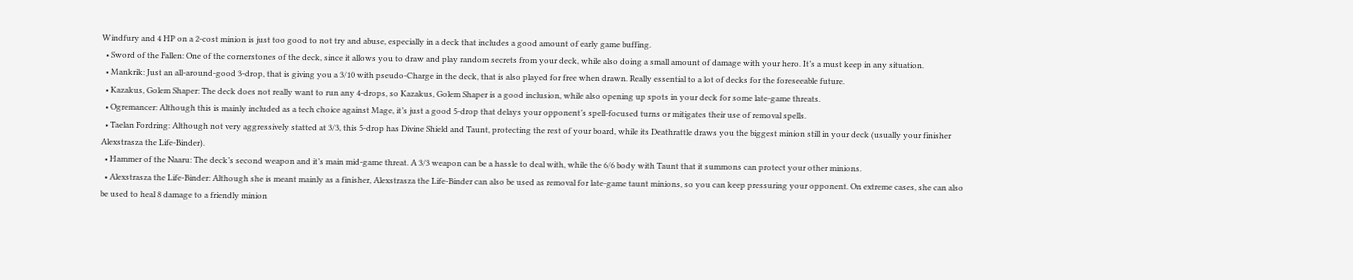Windfury and 4 HP on a 2-cost minion is just too good to not try and abuse, especially in a deck that includes a good amount of early game buffing.
  • Sword of the Fallen: One of the cornerstones of the deck, since it allows you to draw and play random secrets from your deck, while also doing a small amount of damage with your hero. It’s a must keep in any situation.
  • Mankrik: Just an all-around-good 3-drop, that is giving you a 3/10 with pseudo-Charge in the deck, that is also played for free when drawn. Really essential to a lot of decks for the foreseeable future.
  • Kazakus, Golem Shaper: The deck does not really want to run any 4-drops, so Kazakus, Golem Shaper is a good inclusion, while also opening up spots in your deck for some late-game threats.
  • Ogremancer: Although this is mainly included as a tech choice against Mage, it’s just a good 5-drop that delays your opponent’s spell-focused turns or mitigates their use of removal spells.
  • Taelan Fordring: Although not very aggressively statted at 3/3, this 5-drop has Divine Shield and Taunt, protecting the rest of your board, while its Deathrattle draws you the biggest minion still in your deck (usually your finisher Alexstrasza the Life-Binder).
  • Hammer of the Naaru: The deck’s second weapon and it’s main mid-game threat. A 3/3 weapon can be a hassle to deal with, while the 6/6 body with Taunt that it summons can protect your other minions.
  • Alexstrasza the Life-Binder: Although she is meant mainly as a finisher, Alexstrasza the Life-Binder can also be used as removal for late-game taunt minions, so you can keep pressuring your opponent. On extreme cases, she can also be used to heal 8 damage to a friendly minion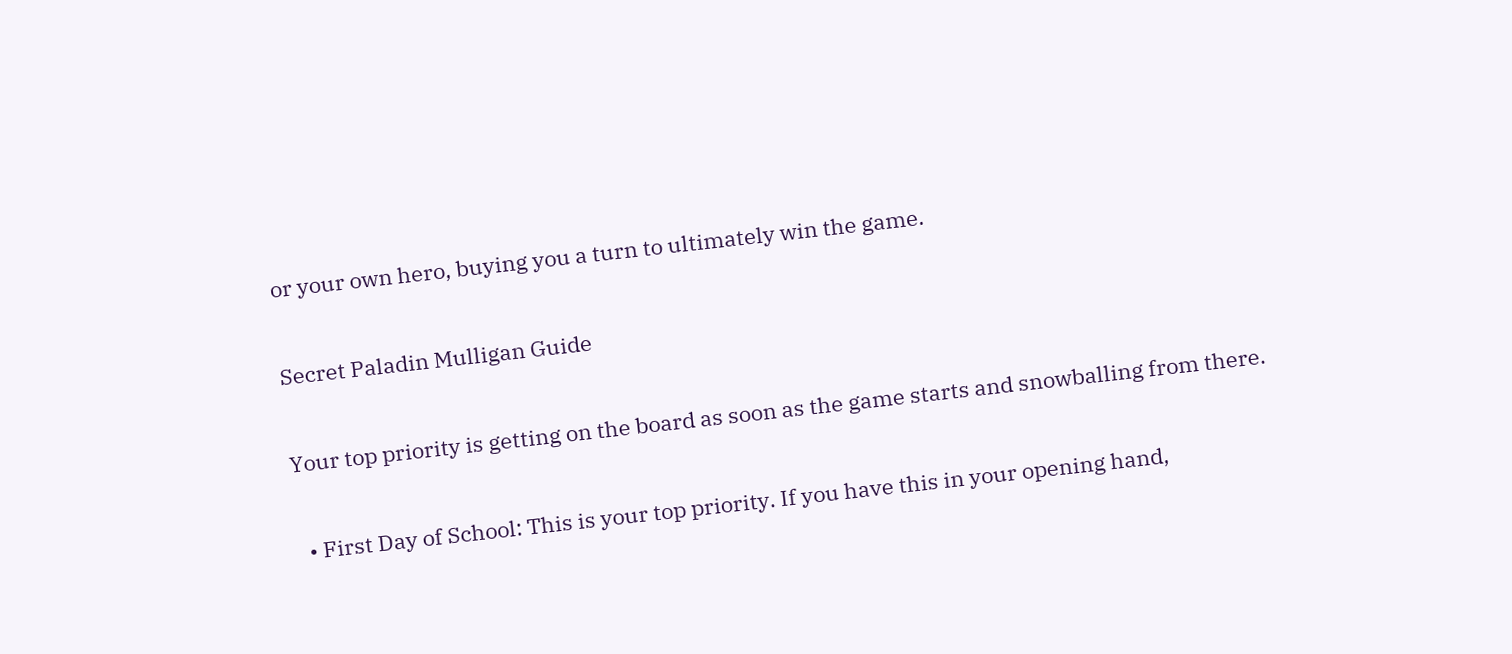or your own hero, buying you a turn to ultimately win the game.

Secret Paladin Mulligan Guide

Your top priority is getting on the board as soon as the game starts and snowballing from there.

  • First Day of School: This is your top priority. If you have this in your opening hand,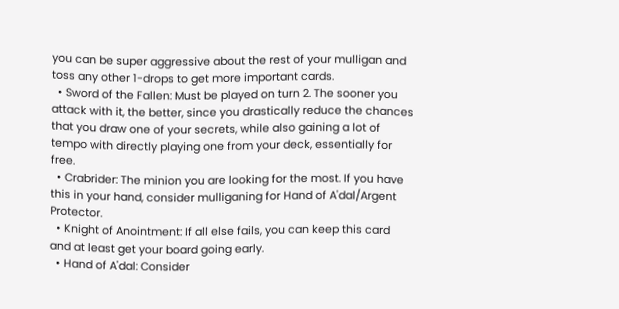you can be super aggressive about the rest of your mulligan and toss any other 1-drops to get more important cards.
  • Sword of the Fallen: Must be played on turn 2. The sooner you attack with it, the better, since you drastically reduce the chances that you draw one of your secrets, while also gaining a lot of tempo with directly playing one from your deck, essentially for free.
  • Crabrider: The minion you are looking for the most. If you have this in your hand, consider mulliganing for Hand of A'dal/Argent Protector.
  • Knight of Anointment: If all else fails, you can keep this card and at least get your board going early.
  • Hand of A'dal: Consider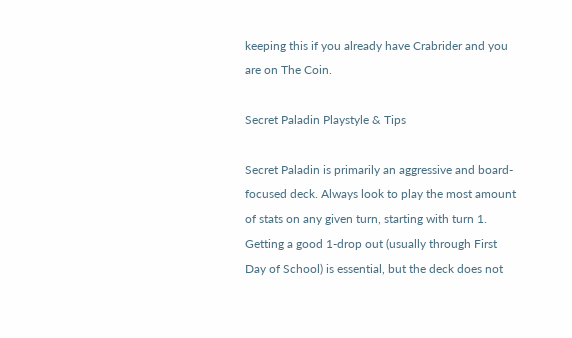keeping this if you already have Crabrider and you are on The Coin.

Secret Paladin Playstyle & Tips

Secret Paladin is primarily an aggressive and board-focused deck. Always look to play the most amount of stats on any given turn, starting with turn 1. Getting a good 1-drop out (usually through First Day of School) is essential, but the deck does not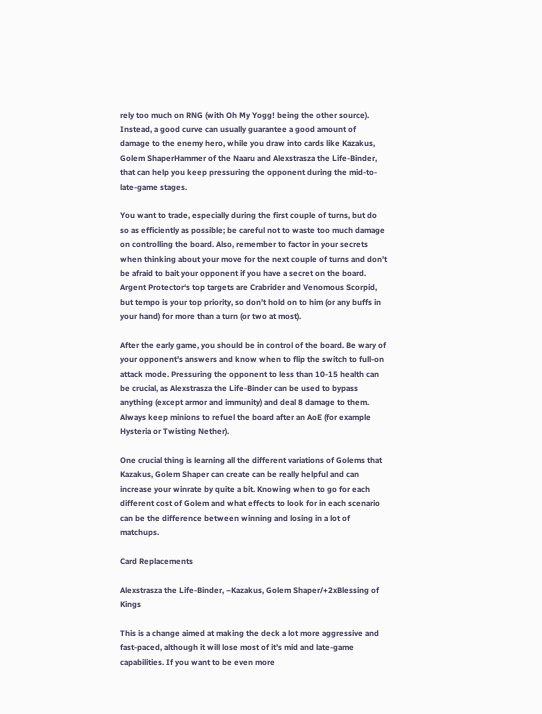rely too much on RNG (with Oh My Yogg! being the other source). Instead, a good curve can usually guarantee a good amount of damage to the enemy hero, while you draw into cards like Kazakus, Golem ShaperHammer of the Naaru and Alexstrasza the Life-Binder, that can help you keep pressuring the opponent during the mid-to-late-game stages.

You want to trade, especially during the first couple of turns, but do so as efficiently as possible; be careful not to waste too much damage on controlling the board. Also, remember to factor in your secrets when thinking about your move for the next couple of turns and don’t be afraid to bait your opponent if you have a secret on the board. Argent Protector‘s top targets are Crabrider and Venomous Scorpid, but tempo is your top priority, so don’t hold on to him (or any buffs in your hand) for more than a turn (or two at most).

After the early game, you should be in control of the board. Be wary of your opponent’s answers and know when to flip the switch to full-on attack mode. Pressuring the opponent to less than 10-15 health can be crucial, as Alexstrasza the Life-Binder can be used to bypass anything (except armor and immunity) and deal 8 damage to them. Always keep minions to refuel the board after an AoE (for example Hysteria or Twisting Nether).

One crucial thing is learning all the different variations of Golems that Kazakus, Golem Shaper can create can be really helpful and can increase your winrate by quite a bit. Knowing when to go for each different cost of Golem and what effects to look for in each scenario can be the difference between winning and losing in a lot of matchups.

Card Replacements

Alexstrasza the Life-Binder, –Kazakus, Golem Shaper/+2xBlessing of Kings

This is a change aimed at making the deck a lot more aggressive and fast-paced, although it will lose most of it’s mid and late-game capabilities. If you want to be even more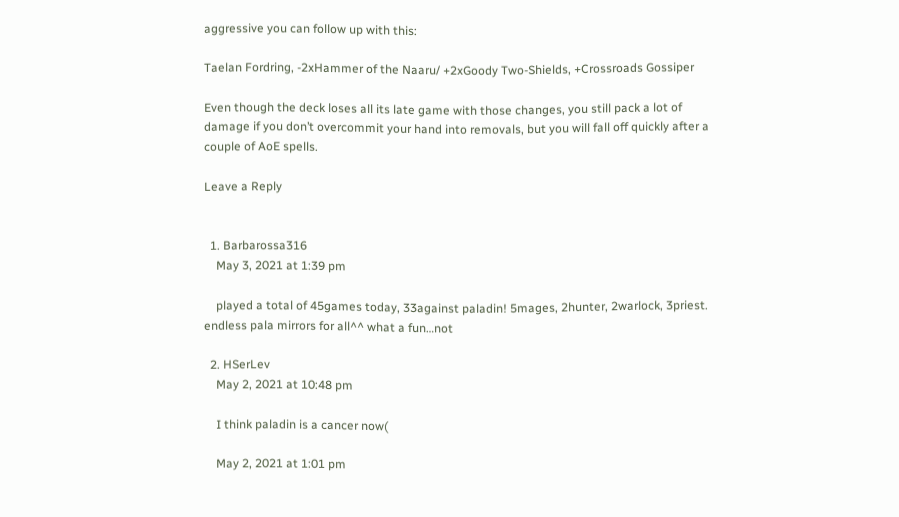aggressive you can follow up with this:

Taelan Fordring, -2xHammer of the Naaru/ +2xGoody Two-Shields, +Crossroads Gossiper

Even though the deck loses all its late game with those changes, you still pack a lot of damage if you don’t overcommit your hand into removals, but you will fall off quickly after a couple of AoE spells.

Leave a Reply


  1. Barbarossa316
    May 3, 2021 at 1:39 pm

    played a total of 45games today, 33against paladin! 5mages, 2hunter, 2warlock, 3priest. endless pala mirrors for all^^ what a fun…not

  2. HSerLev
    May 2, 2021 at 10:48 pm

    I think paladin is a cancer now(

    May 2, 2021 at 1:01 pm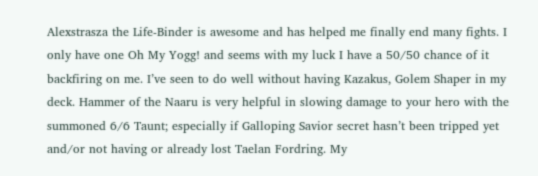Alexstrasza the Life-Binder is awesome and has helped me finally end many fights. I only have one Oh My Yogg! and seems with my luck I have a 50/50 chance of it backfiring on me. I’ve seen to do well without having Kazakus, Golem Shaper in my deck. Hammer of the Naaru is very helpful in slowing damage to your hero with the summoned 6/6 Taunt; especially if Galloping Savior secret hasn’t been tripped yet and/or not having or already lost Taelan Fordring. My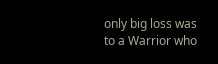only big loss was to a Warrior who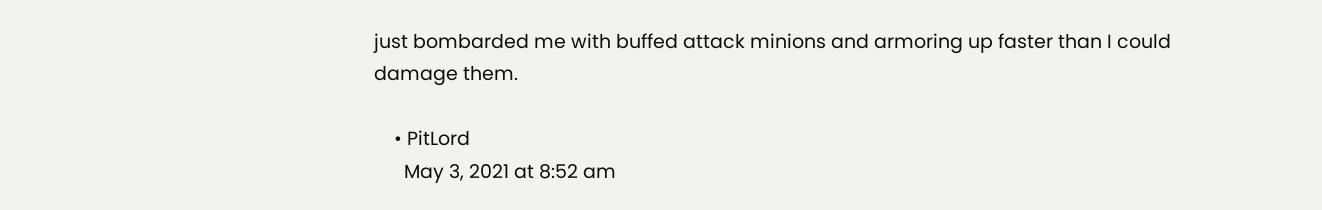just bombarded me with buffed attack minions and armoring up faster than I could damage them.

    • PitLord
      May 3, 2021 at 8:52 am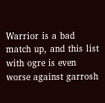Warrior is a bad match up, and this list with ogre is even worse against garrosh